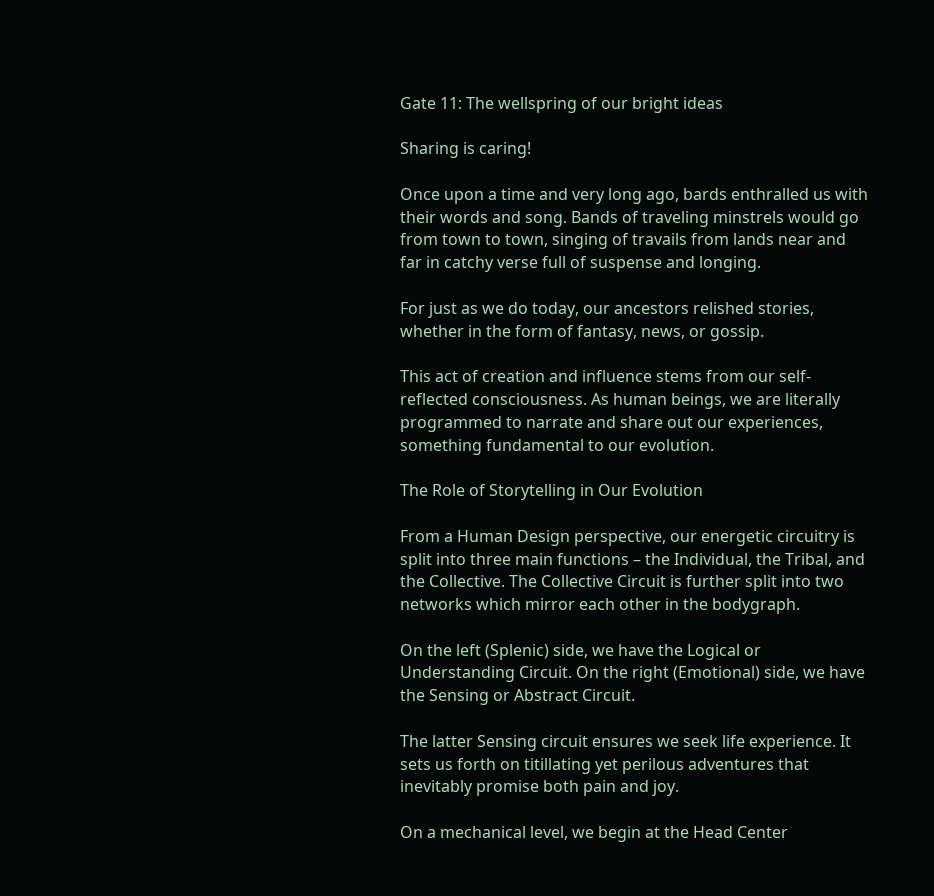Gate 11: The wellspring of our bright ideas

Sharing is caring!

Once upon a time and very long ago, bards enthralled us with their words and song. Bands of traveling minstrels would go from town to town, singing of travails from lands near and far in catchy verse full of suspense and longing.

For just as we do today, our ancestors relished stories, whether in the form of fantasy, news, or gossip.

This act of creation and influence stems from our self-reflected consciousness. As human beings, we are literally programmed to narrate and share out our experiences, something fundamental to our evolution.

The Role of Storytelling in Our Evolution

From a Human Design perspective, our energetic circuitry is split into three main functions – the Individual, the Tribal, and the Collective. The Collective Circuit is further split into two networks which mirror each other in the bodygraph.

On the left (Splenic) side, we have the Logical or Understanding Circuit. On the right (Emotional) side, we have the Sensing or Abstract Circuit.

The latter Sensing circuit ensures we seek life experience. It sets us forth on titillating yet perilous adventures that inevitably promise both pain and joy.

On a mechanical level, we begin at the Head Center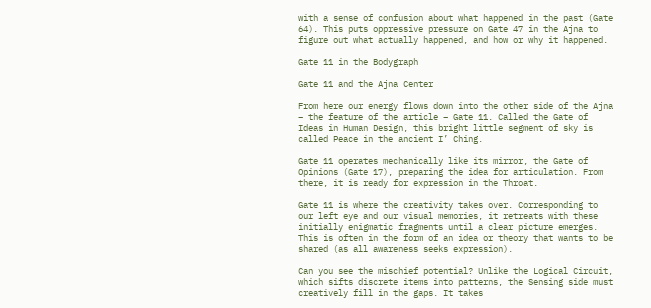with a sense of confusion about what happened in the past (Gate 64). This puts oppressive pressure on Gate 47 in the Ajna to figure out what actually happened, and how or why it happened.

Gate 11 in the Bodygraph

Gate 11 and the Ajna Center

From here our energy flows down into the other side of the Ajna – the feature of the article – Gate 11. Called the Gate of Ideas in Human Design, this bright little segment of sky is called Peace in the ancient I’ Ching.

Gate 11 operates mechanically like its mirror, the Gate of Opinions (Gate 17), preparing the idea for articulation. From there, it is ready for expression in the Throat.

Gate 11 is where the creativity takes over. Corresponding to our left eye and our visual memories, it retreats with these initially enigmatic fragments until a clear picture emerges. This is often in the form of an idea or theory that wants to be shared (as all awareness seeks expression).

Can you see the mischief potential? Unlike the Logical Circuit, which sifts discrete items into patterns, the Sensing side must creatively fill in the gaps. It takes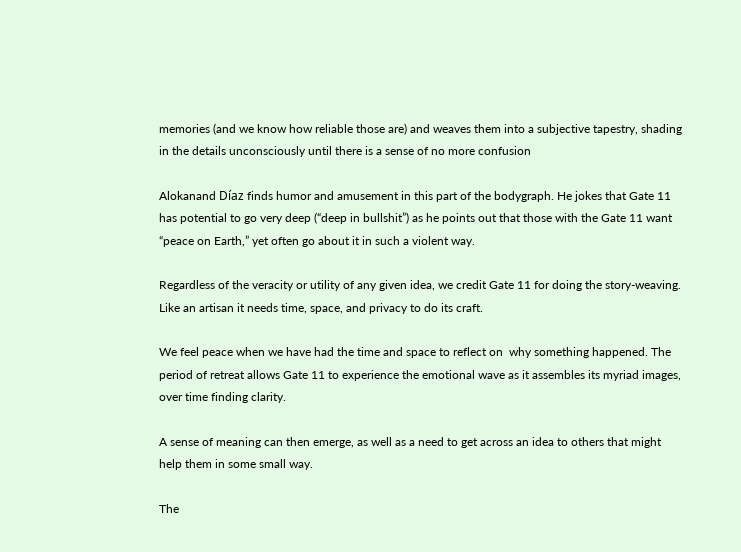memories (and we know how reliable those are) and weaves them into a subjective tapestry, shading in the details unconsciously until there is a sense of no more confusion

Alokanand Díaz finds humor and amusement in this part of the bodygraph. He jokes that Gate 11 has potential to go very deep (“deep in bullshit”) as he points out that those with the Gate 11 want “peace on Earth,” yet often go about it in such a violent way.

Regardless of the veracity or utility of any given idea, we credit Gate 11 for doing the story-weaving. Like an artisan it needs time, space, and privacy to do its craft.

We feel peace when we have had the time and space to reflect on  why something happened. The period of retreat allows Gate 11 to experience the emotional wave as it assembles its myriad images, over time finding clarity.

A sense of meaning can then emerge, as well as a need to get across an idea to others that might help them in some small way.

The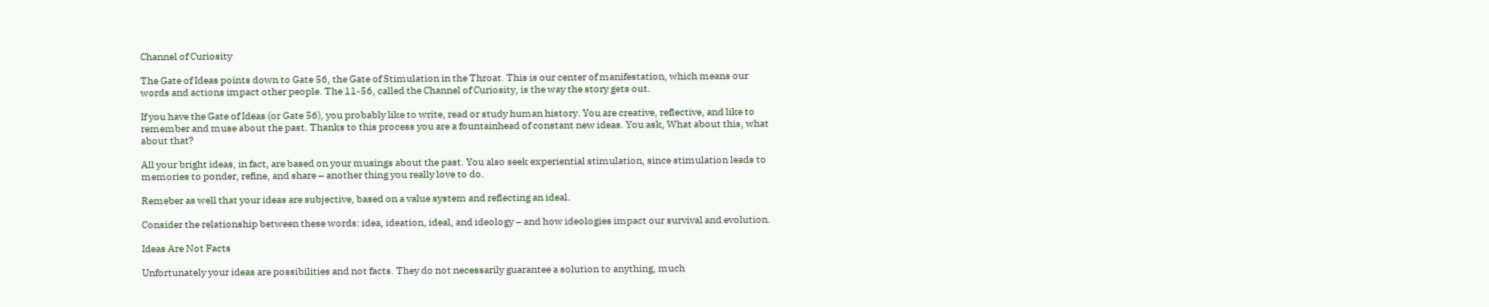Channel of Curiosity

The Gate of Ideas points down to Gate 56, the Gate of Stimulation in the Throat. This is our center of manifestation, which means our words and actions impact other people. The 11-56, called the Channel of Curiosity, is the way the story gets out.

If you have the Gate of Ideas (or Gate 56), you probably like to write, read or study human history. You are creative, reflective, and like to remember and muse about the past. Thanks to this process you are a fountainhead of constant new ideas. You ask, What about this, what about that?

All your bright ideas, in fact, are based on your musings about the past. You also seek experiential stimulation, since stimulation leads to memories to ponder, refine, and share – another thing you really love to do.

Remeber as well that your ideas are subjective, based on a value system and reflecting an ideal.

Consider the relationship between these words: idea, ideation, ideal, and ideology – and how ideologies impact our survival and evolution.

Ideas Are Not Facts

Unfortunately your ideas are possibilities and not facts. They do not necessarily guarantee a solution to anything, much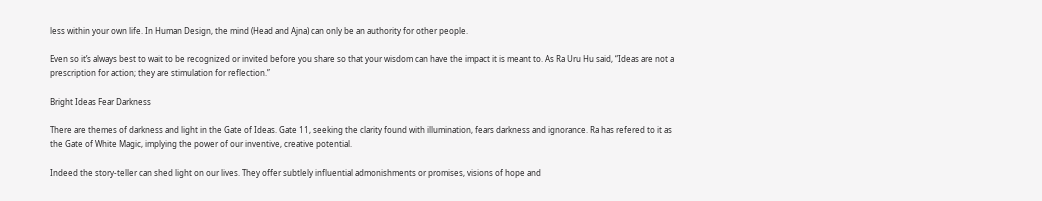less within your own life. In Human Design, the mind (Head and Ajna) can only be an authority for other people.

Even so it’s always best to wait to be recognized or invited before you share so that your wisdom can have the impact it is meant to. As Ra Uru Hu said, “Ideas are not a prescription for action; they are stimulation for reflection.”

Bright Ideas Fear Darkness

There are themes of darkness and light in the Gate of Ideas. Gate 11, seeking the clarity found with illumination, fears darkness and ignorance. Ra has refered to it as the Gate of White Magic, implying the power of our inventive, creative potential.

Indeed the story-teller can shed light on our lives. They offer subtlely influential admonishments or promises, visions of hope and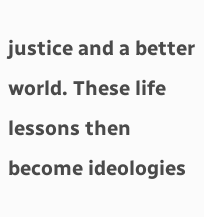justice and a better world. These life lessons then become ideologies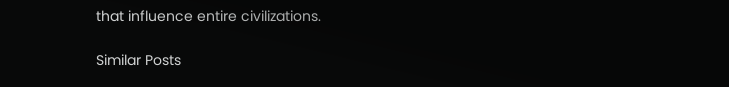that influence entire civilizations.

Similar Posts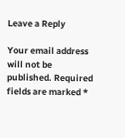Leave a Reply

Your email address will not be published. Required fields are marked *